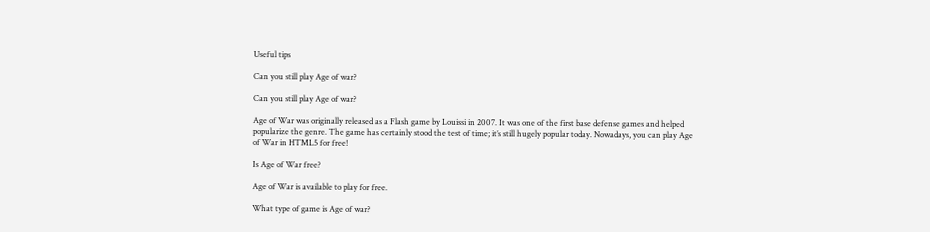Useful tips

Can you still play Age of war?

Can you still play Age of war?

Age of War was originally released as a Flash game by Louissi in 2007. It was one of the first base defense games and helped popularize the genre. The game has certainly stood the test of time; it’s still hugely popular today. Nowadays, you can play Age of War in HTML5 for free!

Is Age of War free?

Age of War is available to play for free.

What type of game is Age of war?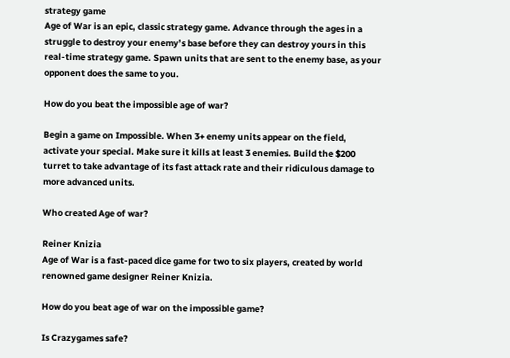strategy game
Age of War is an epic, classic strategy game. Advance through the ages in a struggle to destroy your enemy’s base before they can destroy yours in this real-time strategy game. Spawn units that are sent to the enemy base, as your opponent does the same to you.

How do you beat the impossible age of war?

Begin a game on Impossible. When 3+ enemy units appear on the field, activate your special. Make sure it kills at least 3 enemies. Build the $200 turret to take advantage of its fast attack rate and their ridiculous damage to more advanced units.

Who created Age of war?

Reiner Knizia
Age of War is a fast-paced dice game for two to six players, created by world renowned game designer Reiner Knizia.

How do you beat age of war on the impossible game?

Is Crazygames safe?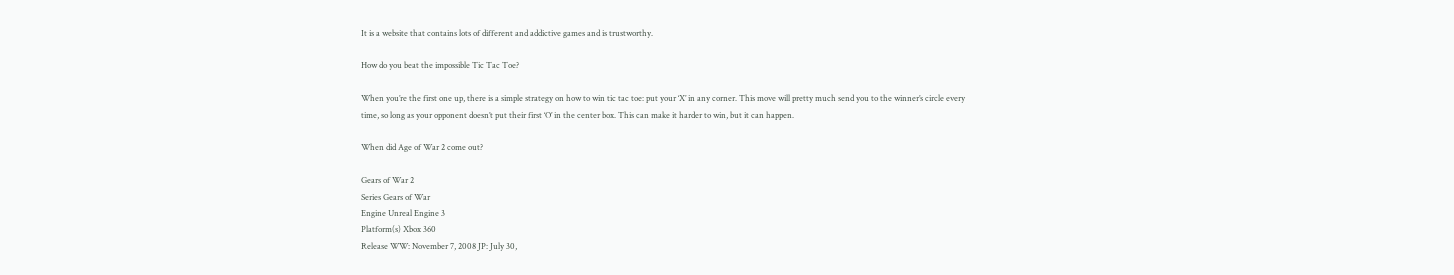It is a website that contains lots of different and addictive games and is trustworthy.

How do you beat the impossible Tic Tac Toe?

When you’re the first one up, there is a simple strategy on how to win tic tac toe: put your ‘X’ in any corner. This move will pretty much send you to the winner’s circle every time, so long as your opponent doesn’t put their first ‘O’ in the center box. This can make it harder to win, but it can happen.

When did Age of War 2 come out?

Gears of War 2
Series Gears of War
Engine Unreal Engine 3
Platform(s) Xbox 360
Release WW: November 7, 2008 JP: July 30,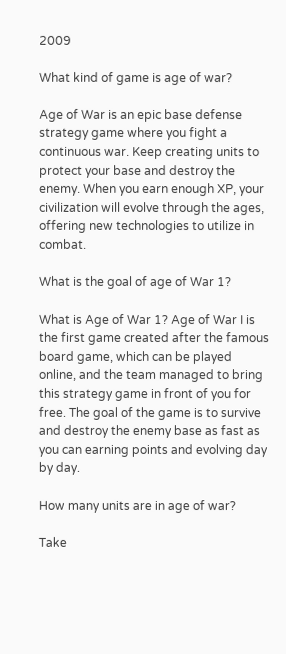2009

What kind of game is age of war?

Age of War is an epic base defense strategy game where you fight a continuous war. Keep creating units to protect your base and destroy the enemy. When you earn enough XP, your civilization will evolve through the ages, offering new technologies to utilize in combat.

What is the goal of age of War 1?

What is Age of War 1? Age of War I is the first game created after the famous board game, which can be played online, and the team managed to bring this strategy game in front of you for free. The goal of the game is to survive and destroy the enemy base as fast as you can earning points and evolving day by day.

How many units are in age of war?

Take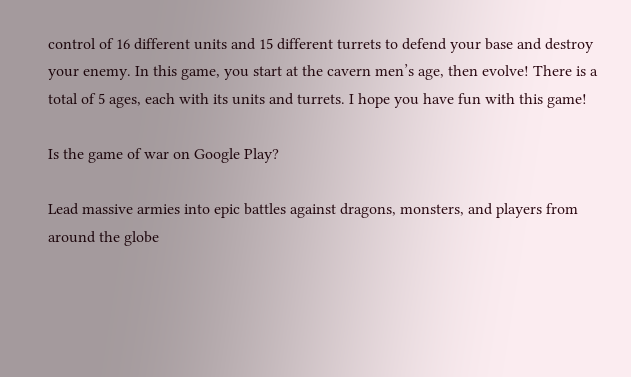control of 16 different units and 15 different turrets to defend your base and destroy your enemy. In this game, you start at the cavern men’s age, then evolve! There is a total of 5 ages, each with its units and turrets. I hope you have fun with this game!

Is the game of war on Google Play?

Lead massive armies into epic battles against dragons, monsters, and players from around the globe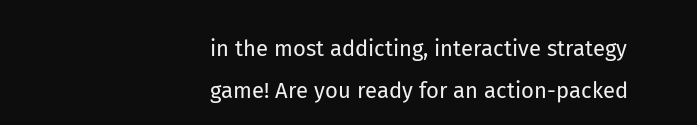in the most addicting, interactive strategy game! Are you ready for an action-packed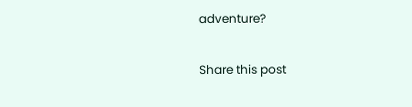adventure?

Share this post